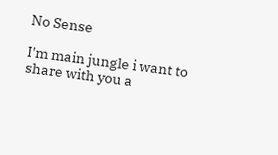No Sense

I'm main jungle i want to share with you a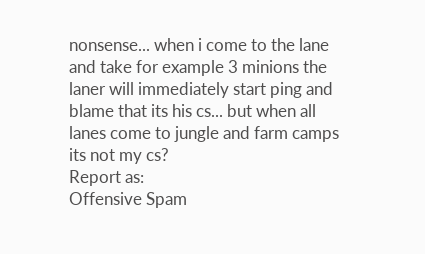nonsense... when i come to the lane and take for example 3 minions the laner will immediately start ping and blame that its his cs... but when all lanes come to jungle and farm camps its not my cs?
Report as:
Offensive Spam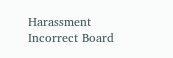Harassment Incorrect Board